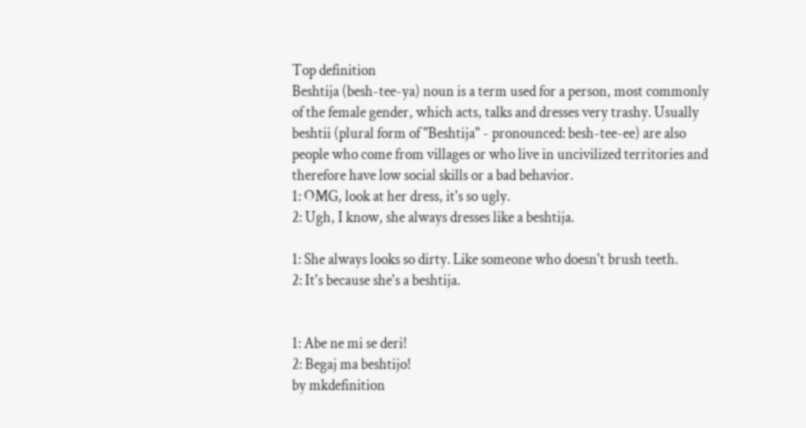Top definition
Beshtija (besh-tee-ya) noun is a term used for a person, most commonly of the female gender, which acts, talks and dresses very trashy. Usually beshtii (plural form of "Beshtija" - pronounced: besh-tee-ee) are also people who come from villages or who live in uncivilized territories and therefore have low social skills or a bad behavior.
1: OMG, look at her dress, it's so ugly.
2: Ugh, I know, she always dresses like a beshtija.

1: She always looks so dirty. Like someone who doesn't brush teeth.
2: It's because she's a beshtija.


1: Abe ne mi se deri!
2: Begaj ma beshtijo!
by mkdefinition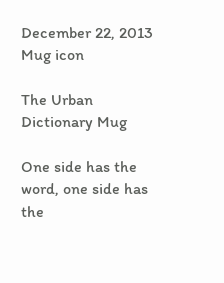December 22, 2013
Mug icon

The Urban Dictionary Mug

One side has the word, one side has the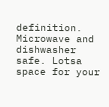definition. Microwave and dishwasher safe. Lotsa space for your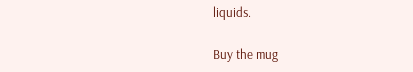liquids.

Buy the mug